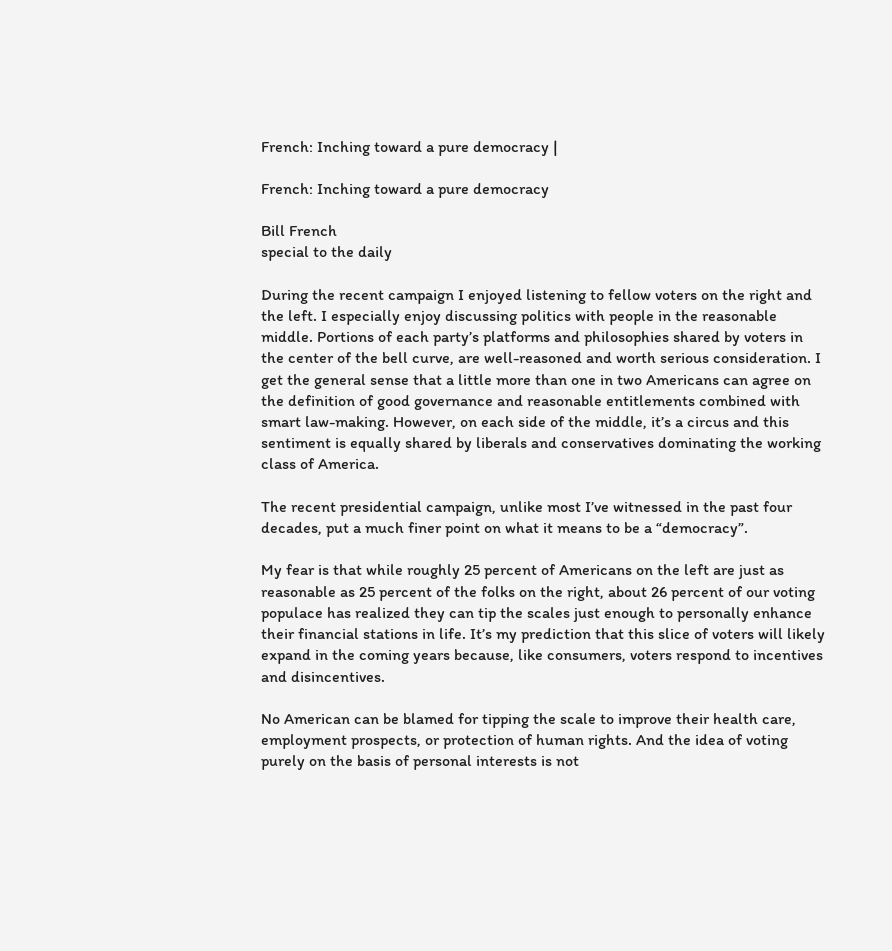French: Inching toward a pure democracy |

French: Inching toward a pure democracy

Bill French
special to the daily

During the recent campaign I enjoyed listening to fellow voters on the right and the left. I especially enjoy discussing politics with people in the reasonable middle. Portions of each party’s platforms and philosophies shared by voters in the center of the bell curve, are well-reasoned and worth serious consideration. I get the general sense that a little more than one in two Americans can agree on the definition of good governance and reasonable entitlements combined with smart law-making. However, on each side of the middle, it’s a circus and this sentiment is equally shared by liberals and conservatives dominating the working class of America.

The recent presidential campaign, unlike most I’ve witnessed in the past four decades, put a much finer point on what it means to be a “democracy”.

My fear is that while roughly 25 percent of Americans on the left are just as reasonable as 25 percent of the folks on the right, about 26 percent of our voting populace has realized they can tip the scales just enough to personally enhance their financial stations in life. It’s my prediction that this slice of voters will likely expand in the coming years because, like consumers, voters respond to incentives and disincentives.

No American can be blamed for tipping the scale to improve their health care, employment prospects, or protection of human rights. And the idea of voting purely on the basis of personal interests is not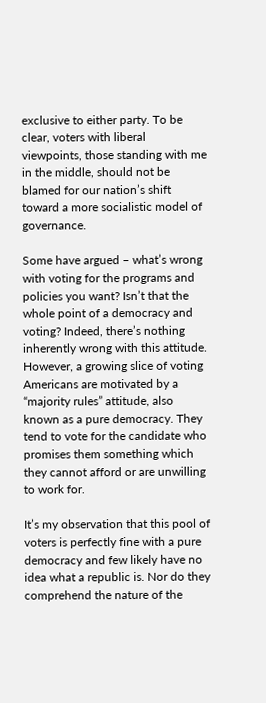exclusive to either party. To be clear, voters with liberal viewpoints, those standing with me in the middle, should not be blamed for our nation’s shift toward a more socialistic model of governance.

Some have argued – what’s wrong with voting for the programs and policies you want? Isn’t that the whole point of a democracy and voting? Indeed, there’s nothing inherently wrong with this attitude. However, a growing slice of voting Americans are motivated by a “majority rules” attitude, also known as a pure democracy. They tend to vote for the candidate who promises them something which they cannot afford or are unwilling to work for.

It’s my observation that this pool of voters is perfectly fine with a pure democracy and few likely have no idea what a republic is. Nor do they comprehend the nature of the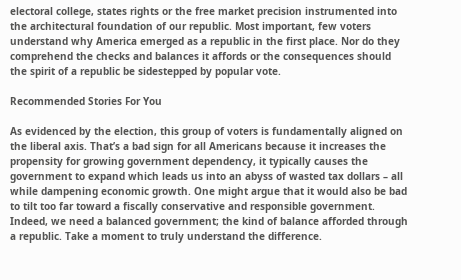electoral college, states rights or the free market precision instrumented into the architectural foundation of our republic. Most important, few voters understand why America emerged as a republic in the first place. Nor do they comprehend the checks and balances it affords or the consequences should the spirit of a republic be sidestepped by popular vote.

Recommended Stories For You

As evidenced by the election, this group of voters is fundamentally aligned on the liberal axis. That’s a bad sign for all Americans because it increases the propensity for growing government dependency, it typically causes the government to expand which leads us into an abyss of wasted tax dollars – all while dampening economic growth. One might argue that it would also be bad to tilt too far toward a fiscally conservative and responsible government. Indeed, we need a balanced government; the kind of balance afforded through a republic. Take a moment to truly understand the difference.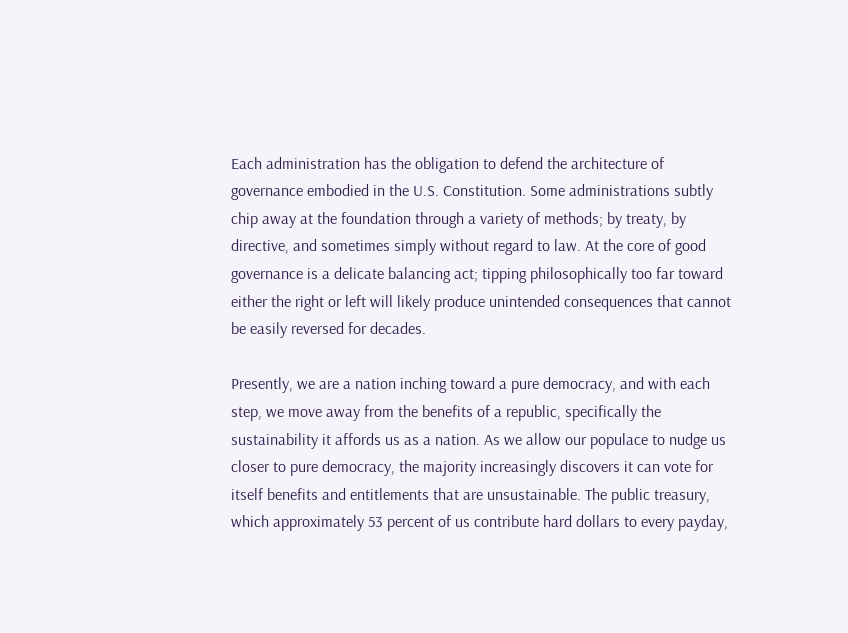Each administration has the obligation to defend the architecture of governance embodied in the U.S. Constitution. Some administrations subtly chip away at the foundation through a variety of methods; by treaty, by directive, and sometimes simply without regard to law. At the core of good governance is a delicate balancing act; tipping philosophically too far toward either the right or left will likely produce unintended consequences that cannot be easily reversed for decades.

Presently, we are a nation inching toward a pure democracy, and with each step, we move away from the benefits of a republic, specifically the sustainability it affords us as a nation. As we allow our populace to nudge us closer to pure democracy, the majority increasingly discovers it can vote for itself benefits and entitlements that are unsustainable. The public treasury, which approximately 53 percent of us contribute hard dollars to every payday,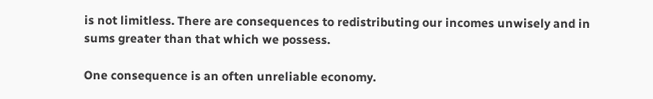is not limitless. There are consequences to redistributing our incomes unwisely and in sums greater than that which we possess.

One consequence is an often unreliable economy.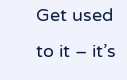Get used to it – it’s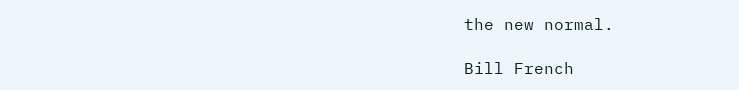the new normal.

Bill French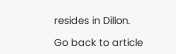resides in Dillon.

Go back to article